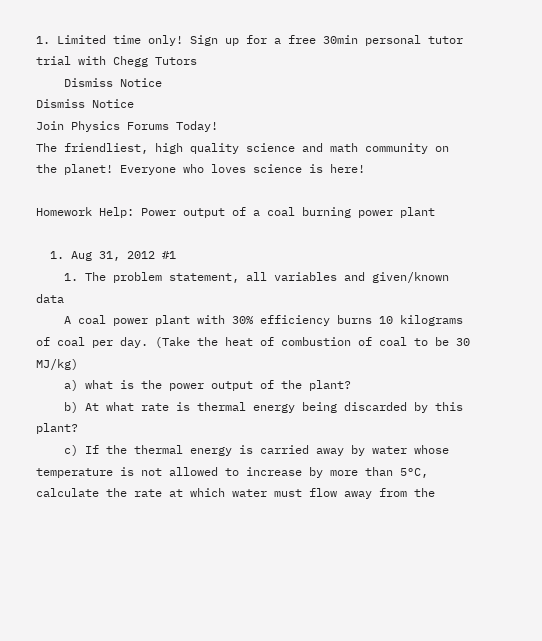1. Limited time only! Sign up for a free 30min personal tutor trial with Chegg Tutors
    Dismiss Notice
Dismiss Notice
Join Physics Forums Today!
The friendliest, high quality science and math community on the planet! Everyone who loves science is here!

Homework Help: Power output of a coal burning power plant

  1. Aug 31, 2012 #1
    1. The problem statement, all variables and given/known data
    A coal power plant with 30% efficiency burns 10 kilograms of coal per day. (Take the heat of combustion of coal to be 30 MJ/kg)
    a) what is the power output of the plant?
    b) At what rate is thermal energy being discarded by this plant?
    c) If the thermal energy is carried away by water whose temperature is not allowed to increase by more than 5°C, calculate the rate at which water must flow away from the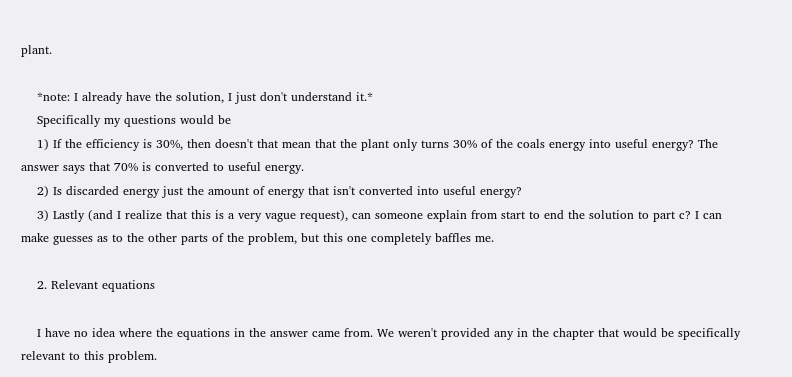plant.

    *note: I already have the solution, I just don't understand it.*
    Specifically my questions would be
    1) If the efficiency is 30%, then doesn't that mean that the plant only turns 30% of the coals energy into useful energy? The answer says that 70% is converted to useful energy.
    2) Is discarded energy just the amount of energy that isn't converted into useful energy?
    3) Lastly (and I realize that this is a very vague request), can someone explain from start to end the solution to part c? I can make guesses as to the other parts of the problem, but this one completely baffles me.

    2. Relevant equations

    I have no idea where the equations in the answer came from. We weren't provided any in the chapter that would be specifically relevant to this problem.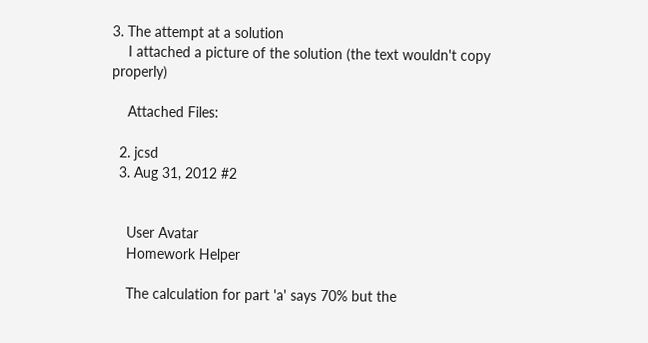3. The attempt at a solution
    I attached a picture of the solution (the text wouldn't copy properly)

    Attached Files:

  2. jcsd
  3. Aug 31, 2012 #2


    User Avatar
    Homework Helper

    The calculation for part 'a' says 70% but the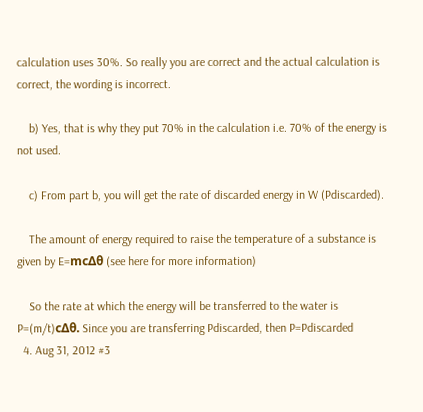calculation uses 30%. So really you are correct and the actual calculation is correct, the wording is incorrect.

    b) Yes, that is why they put 70% in the calculation i.e. 70% of the energy is not used.

    c) From part b, you will get the rate of discarded energy in W (Pdiscarded).

    The amount of energy required to raise the temperature of a substance is given by E=mcΔθ (see here for more information)

    So the rate at which the energy will be transferred to the water is P=(m/t)cΔθ. Since you are transferring Pdiscarded, then P=Pdiscarded
  4. Aug 31, 2012 #3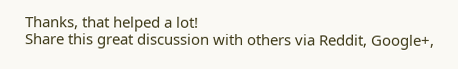Thanks, that helped a lot!
Share this great discussion with others via Reddit, Google+,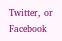Twitter, or Facebook